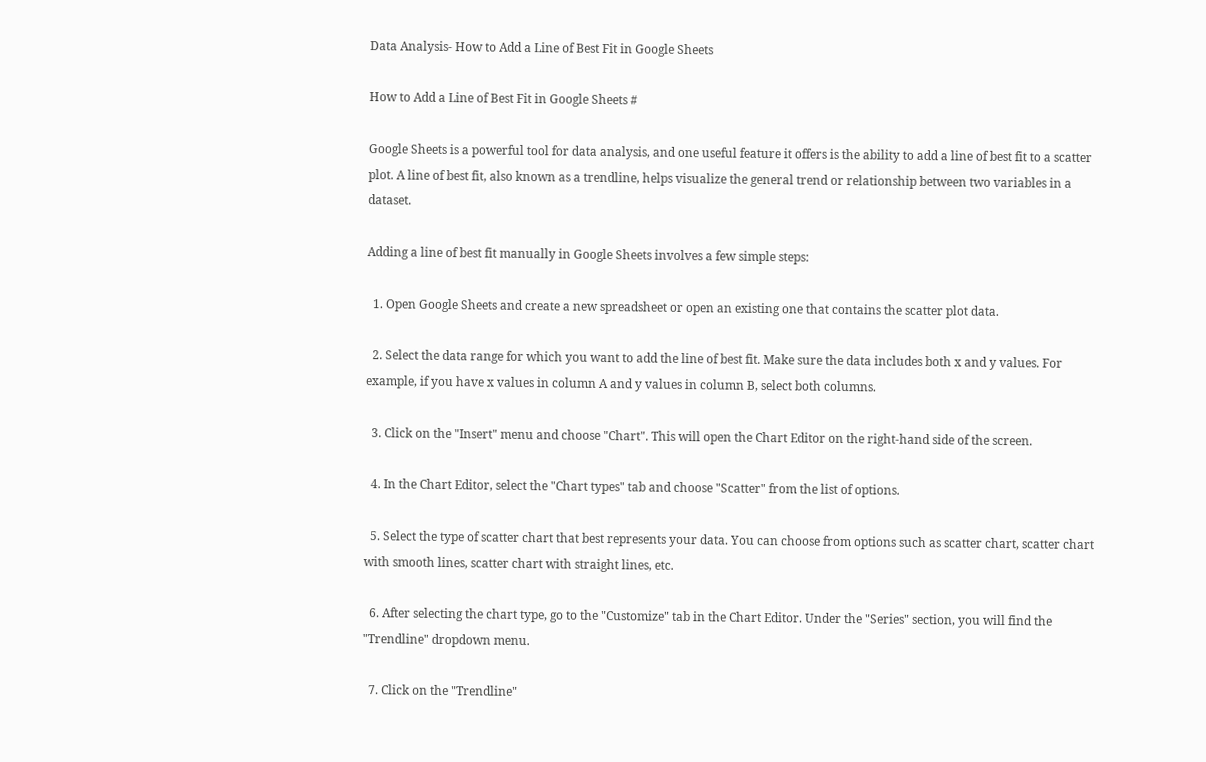Data Analysis- How to Add a Line of Best Fit in Google Sheets

How to Add a Line of Best Fit in Google Sheets #

Google Sheets is a powerful tool for data analysis, and one useful feature it offers is the ability to add a line of best fit to a scatter plot. A line of best fit, also known as a trendline, helps visualize the general trend or relationship between two variables in a dataset.

Adding a line of best fit manually in Google Sheets involves a few simple steps:

  1. Open Google Sheets and create a new spreadsheet or open an existing one that contains the scatter plot data.

  2. Select the data range for which you want to add the line of best fit. Make sure the data includes both x and y values. For example, if you have x values in column A and y values in column B, select both columns.

  3. Click on the "Insert" menu and choose "Chart". This will open the Chart Editor on the right-hand side of the screen.

  4. In the Chart Editor, select the "Chart types" tab and choose "Scatter" from the list of options.

  5. Select the type of scatter chart that best represents your data. You can choose from options such as scatter chart, scatter chart with smooth lines, scatter chart with straight lines, etc.

  6. After selecting the chart type, go to the "Customize" tab in the Chart Editor. Under the "Series" section, you will find the "Trendline" dropdown menu.

  7. Click on the "Trendline"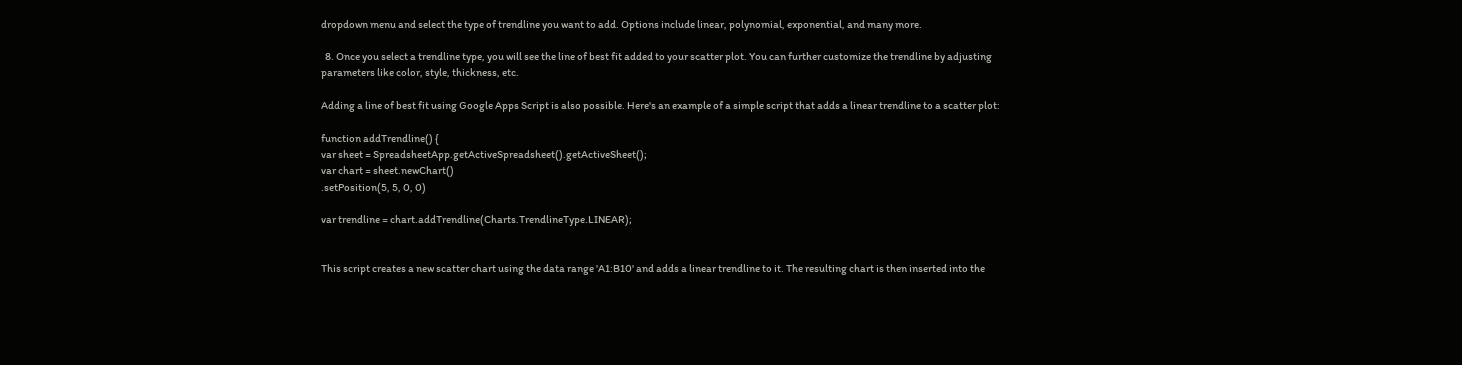dropdown menu and select the type of trendline you want to add. Options include linear, polynomial, exponential, and many more.

  8. Once you select a trendline type, you will see the line of best fit added to your scatter plot. You can further customize the trendline by adjusting parameters like color, style, thickness, etc.

Adding a line of best fit using Google Apps Script is also possible. Here's an example of a simple script that adds a linear trendline to a scatter plot:

function addTrendline() {
var sheet = SpreadsheetApp.getActiveSpreadsheet().getActiveSheet();
var chart = sheet.newChart()
.setPosition(5, 5, 0, 0)

var trendline = chart.addTrendline(Charts.TrendlineType.LINEAR);


This script creates a new scatter chart using the data range 'A1:B10' and adds a linear trendline to it. The resulting chart is then inserted into the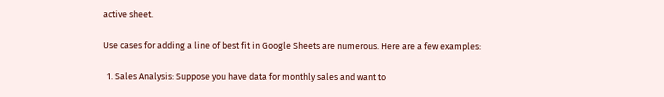active sheet.

Use cases for adding a line of best fit in Google Sheets are numerous. Here are a few examples:

  1. Sales Analysis: Suppose you have data for monthly sales and want to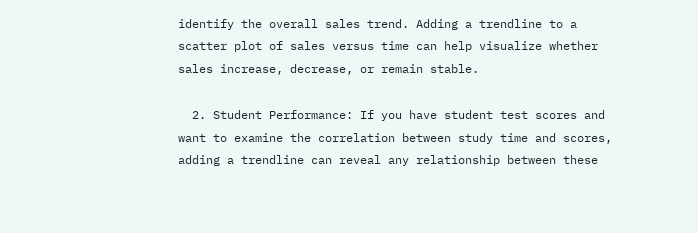identify the overall sales trend. Adding a trendline to a scatter plot of sales versus time can help visualize whether sales increase, decrease, or remain stable.

  2. Student Performance: If you have student test scores and want to examine the correlation between study time and scores, adding a trendline can reveal any relationship between these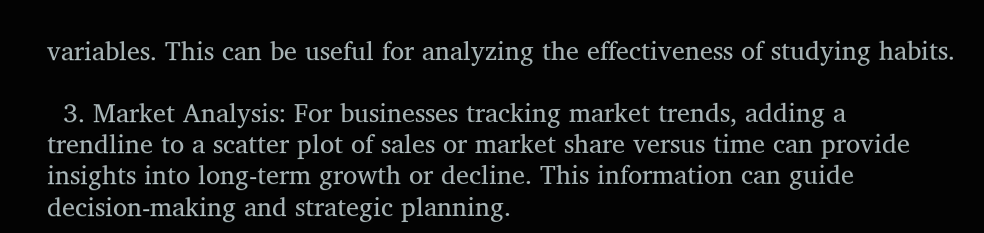variables. This can be useful for analyzing the effectiveness of studying habits.

  3. Market Analysis: For businesses tracking market trends, adding a trendline to a scatter plot of sales or market share versus time can provide insights into long-term growth or decline. This information can guide decision-making and strategic planning.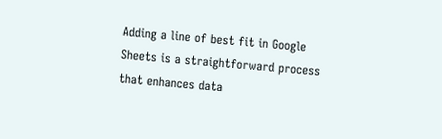Adding a line of best fit in Google Sheets is a straightforward process that enhances data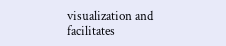visualization and facilitates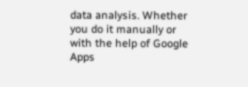data analysis. Whether you do it manually or with the help of Google Apps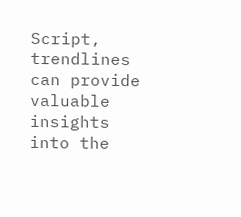Script, trendlines can provide valuable insights into the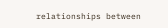relationships between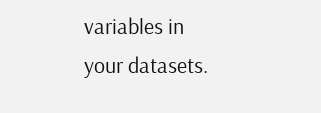variables in your datasets.